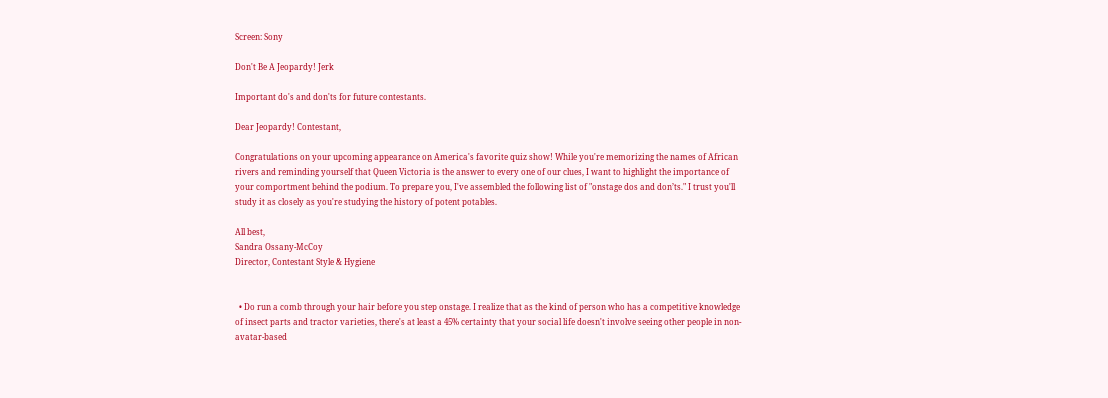Screen: Sony

Don't Be A Jeopardy! Jerk

Important do's and don'ts for future contestants.

Dear Jeopardy! Contestant,

Congratulations on your upcoming appearance on America's favorite quiz show! While you're memorizing the names of African rivers and reminding yourself that Queen Victoria is the answer to every one of our clues, I want to highlight the importance of your comportment behind the podium. To prepare you, I've assembled the following list of "onstage dos and don’ts." I trust you'll study it as closely as you're studying the history of potent potables.

All best,
Sandra Ossany-McCoy
Director, Contestant Style & Hygiene


  • Do run a comb through your hair before you step onstage. I realize that as the kind of person who has a competitive knowledge of insect parts and tractor varieties, there's at least a 45% certainty that your social life doesn't involve seeing other people in non-avatar-based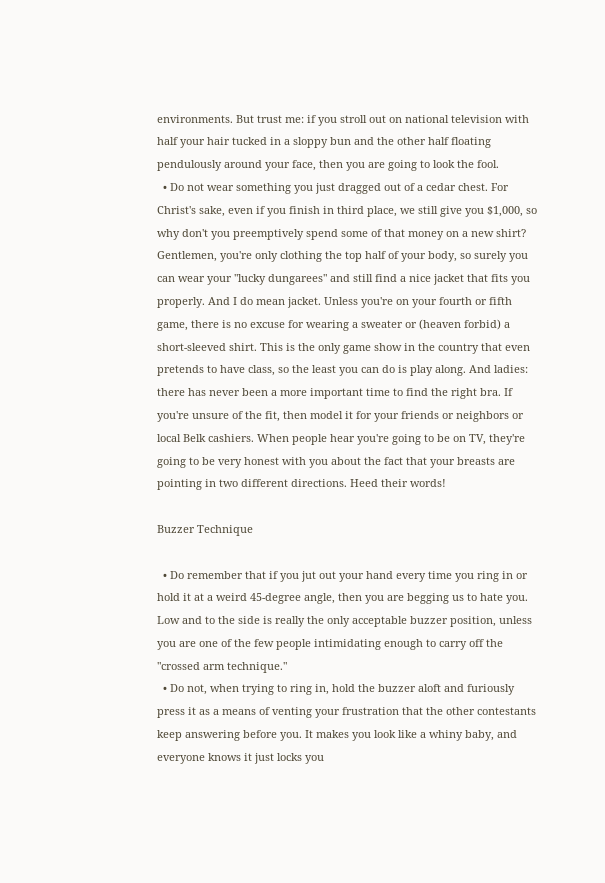environments. But trust me: if you stroll out on national television with half your hair tucked in a sloppy bun and the other half floating pendulously around your face, then you are going to look the fool.
  • Do not wear something you just dragged out of a cedar chest. For Christ's sake, even if you finish in third place, we still give you $1,000, so why don't you preemptively spend some of that money on a new shirt? Gentlemen, you're only clothing the top half of your body, so surely you can wear your "lucky dungarees" and still find a nice jacket that fits you properly. And I do mean jacket. Unless you're on your fourth or fifth game, there is no excuse for wearing a sweater or (heaven forbid) a short-sleeved shirt. This is the only game show in the country that even pretends to have class, so the least you can do is play along. And ladies: there has never been a more important time to find the right bra. If you're unsure of the fit, then model it for your friends or neighbors or local Belk cashiers. When people hear you're going to be on TV, they're going to be very honest with you about the fact that your breasts are pointing in two different directions. Heed their words!

Buzzer Technique

  • Do remember that if you jut out your hand every time you ring in or hold it at a weird 45-degree angle, then you are begging us to hate you. Low and to the side is really the only acceptable buzzer position, unless you are one of the few people intimidating enough to carry off the "crossed arm technique."
  • Do not, when trying to ring in, hold the buzzer aloft and furiously press it as a means of venting your frustration that the other contestants keep answering before you. It makes you look like a whiny baby, and everyone knows it just locks you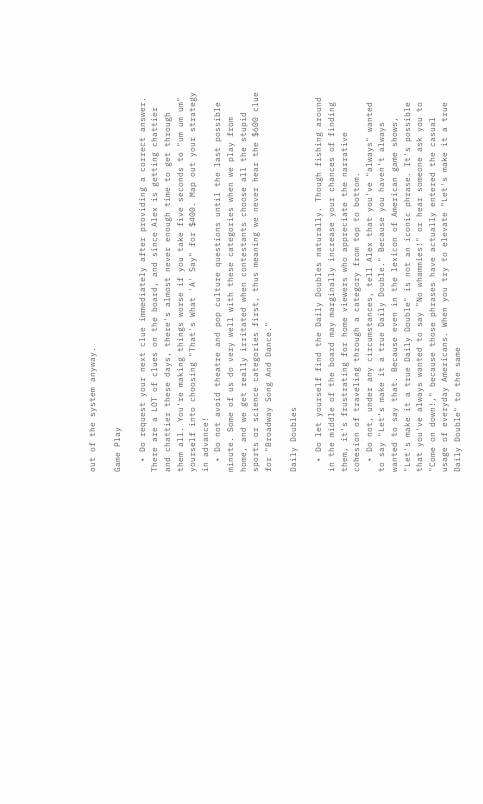out of the system anyway.

Game Play

  • Do request your next clue immediately after providing a correct answer. There are a LOT of clues on the board, and since Alex is getting chattier and chattier these days, there's almost never enough time to get through them all. You're making things worse if you take five seconds to "um um um" yourself into choosing "That's What 'A' Say" for $400. Map out your strategy in advance!
  • Do not avoid theatre and pop culture questions until the last possible minute. Some of us do very well with these categories when we play from home, and we get really irritated when contestants choose all the stupid sports or science categories first, thus meaning we never hear the $600 clue for "Broadway Song And Dance."

Daily Doubles

  • Do let yourself find the Daily Doubles naturally. Though fishing around in the middle of the board may marginally increase your chances of finding them, it's frustrating for home viewers who appreciate the narrative cohesion of traveling through a category from top to bottom.
  • Do not, under any circumstances, tell Alex that you've "always" wanted to say "Let's make it a true Daily Double." Because you haven't always wanted to say that. Because even in the lexicon of American game shows, "Let's make it a true Daily Double" is not an iconic phrase. It's possible that you've always wanted to say "No whammies!" or hear someone ask you to "Come on down!," because those phrases have actually entered the casual usage of everyday Americans. When you try to elevate "Let's make it a true Daily Double" to the same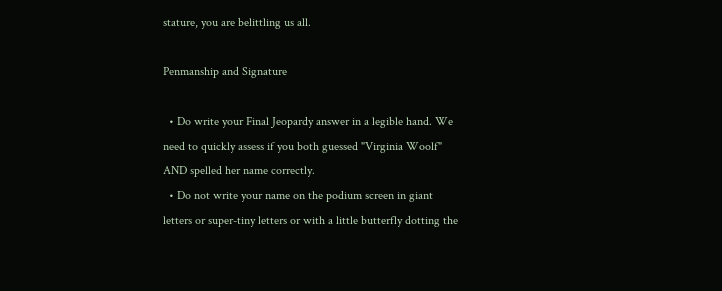stature, you are belittling us all.

Penmanship and Signature

  • Do write your Final Jeopardy answer in a legible hand. We need to quickly assess if you both guessed "Virginia Woolf" AND spelled her name correctly.
  • Do not write your name on the podium screen in giant letters or super-tiny letters or with a little butterfly dotting the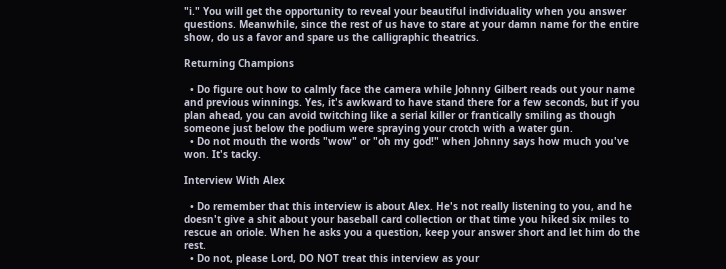"i." You will get the opportunity to reveal your beautiful individuality when you answer questions. Meanwhile, since the rest of us have to stare at your damn name for the entire show, do us a favor and spare us the calligraphic theatrics.

Returning Champions

  • Do figure out how to calmly face the camera while Johnny Gilbert reads out your name and previous winnings. Yes, it's awkward to have stand there for a few seconds, but if you plan ahead, you can avoid twitching like a serial killer or frantically smiling as though someone just below the podium were spraying your crotch with a water gun.
  • Do not mouth the words "wow" or "oh my god!" when Johnny says how much you've won. It's tacky.

Interview With Alex

  • Do remember that this interview is about Alex. He's not really listening to you, and he doesn't give a shit about your baseball card collection or that time you hiked six miles to rescue an oriole. When he asks you a question, keep your answer short and let him do the rest.
  • Do not, please Lord, DO NOT treat this interview as your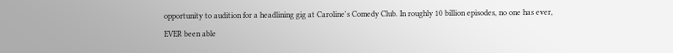opportunity to audition for a headlining gig at Caroline's Comedy Club. In roughly 10 billion episodes, no one has ever, EVER been able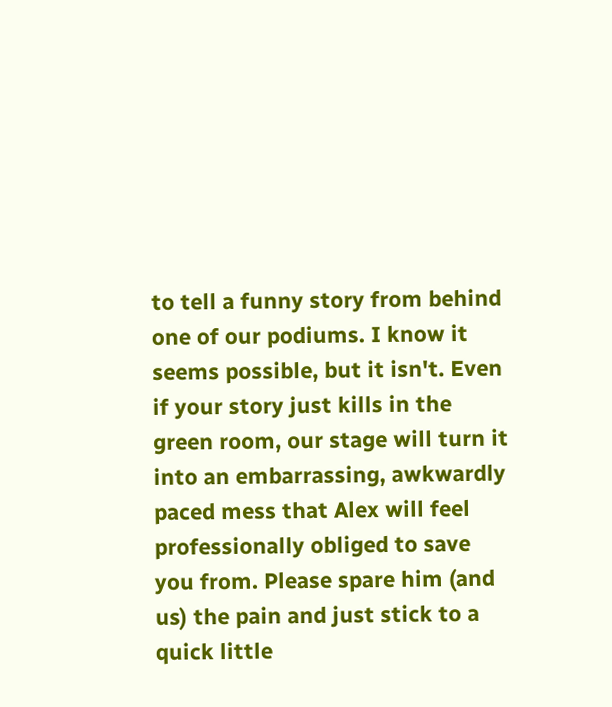to tell a funny story from behind one of our podiums. I know it seems possible, but it isn't. Even if your story just kills in the green room, our stage will turn it into an embarrassing, awkwardly paced mess that Alex will feel professionally obliged to save you from. Please spare him (and us) the pain and just stick to a quick little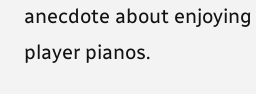anecdote about enjoying player pianos.